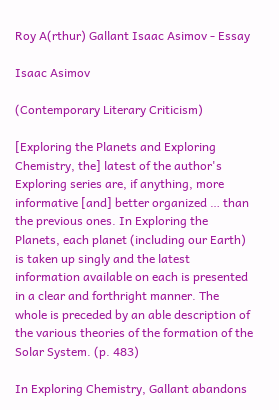Roy A(rthur) Gallant Isaac Asimov - Essay

Isaac Asimov

(Contemporary Literary Criticism)

[Exploring the Planets and Exploring Chemistry, the] latest of the author's Exploring series are, if anything, more informative [and] better organized … than the previous ones. In Exploring the Planets, each planet (including our Earth) is taken up singly and the latest information available on each is presented in a clear and forthright manner. The whole is preceded by an able description of the various theories of the formation of the Solar System. (p. 483)

In Exploring Chemistry, Gallant abandons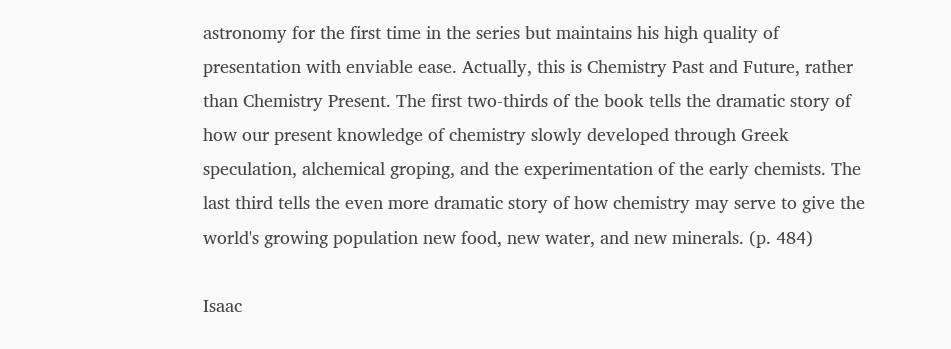astronomy for the first time in the series but maintains his high quality of presentation with enviable ease. Actually, this is Chemistry Past and Future, rather than Chemistry Present. The first two-thirds of the book tells the dramatic story of how our present knowledge of chemistry slowly developed through Greek speculation, alchemical groping, and the experimentation of the early chemists. The last third tells the even more dramatic story of how chemistry may serve to give the world's growing population new food, new water, and new minerals. (p. 484)

Isaac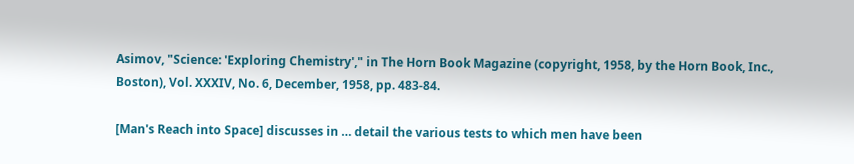Asimov, "Science: 'Exploring Chemistry'," in The Horn Book Magazine (copyright, 1958, by the Horn Book, Inc., Boston), Vol. XXXIV, No. 6, December, 1958, pp. 483-84.

[Man's Reach into Space] discusses in … detail the various tests to which men have been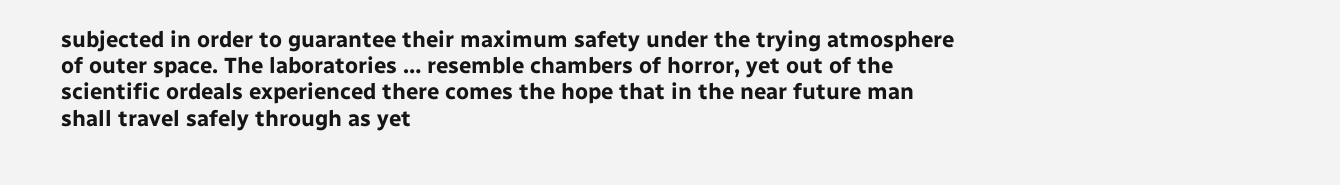subjected in order to guarantee their maximum safety under the trying atmosphere of outer space. The laboratories … resemble chambers of horror, yet out of the scientific ordeals experienced there comes the hope that in the near future man shall travel safely through as yet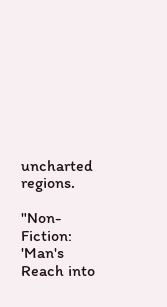uncharted regions.

"Non-Fiction: 'Man's Reach into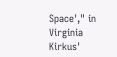Space'," in Virginia Kirkus'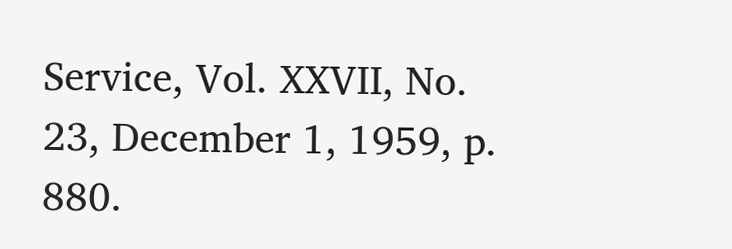Service, Vol. XXVII, No. 23, December 1, 1959, p. 880.